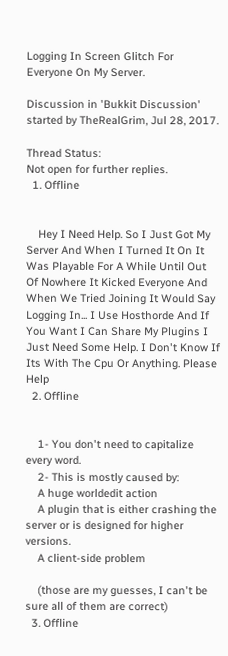Logging In Screen Glitch For Everyone On My Server.

Discussion in 'Bukkit Discussion' started by TheRealGrim, Jul 28, 2017.

Thread Status:
Not open for further replies.
  1. Offline


    Hey I Need Help. So I Just Got My Server And When I Turned It On It Was Playable For A While Until Out Of Nowhere It Kicked Everyone And When We Tried Joining It Would Say Logging In... I Use Hosthorde And If You Want I Can Share My Plugins I Just Need Some Help. I Don't Know If Its With The Cpu Or Anything. Please Help
  2. Offline


    1- You don't need to capitalize every word.
    2- This is mostly caused by:
    A huge worldedit action
    A plugin that is either crashing the server or is designed for higher versions.
    A client-side problem

    (those are my guesses, I can't be sure all of them are correct)
  3. Offline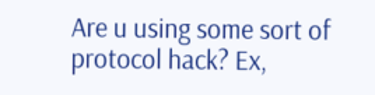Are u using some sort of protocol hack? Ex,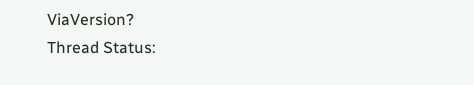ViaVersion?
Thread Status: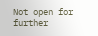Not open for further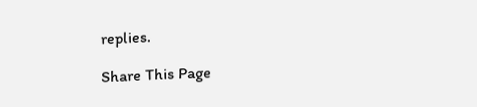replies.

Share This Page